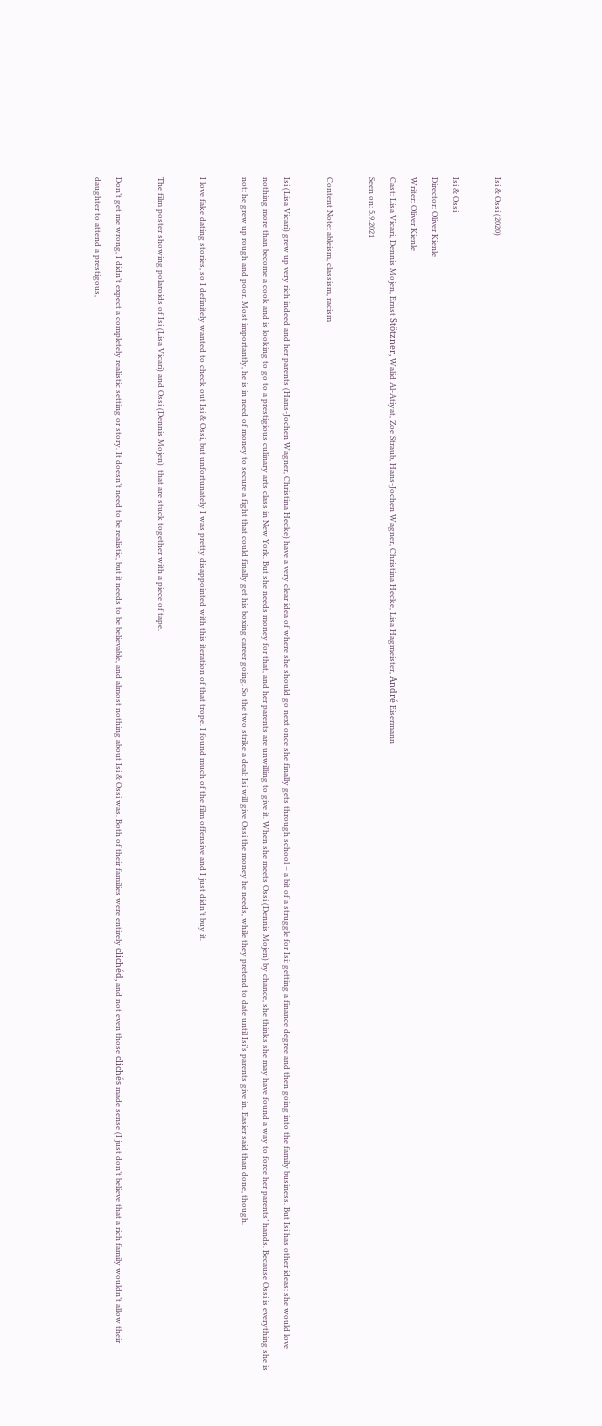Isi & Ossi (2020)

Isi & Ossi
Director: Oliver Kienle
Writer: Oliver Kienle
Cast: Lisa Vicari, Dennis Mojen, Ernst Stötzner, Walid Al-Atiyat, Zoe Straub, Hans-Jochen Wagner, Christina Hecke, Lisa Hagmeister, André Eisermann
Seen on: 5.9.2021

Content Note: ableism, classism, racism

Isi (Lisa Vicari) grew up very rich indeed and her parents (Hans-Jochen Wagner, Christina Hecke) have a very clear idea of where she should go next once she finally gets through school – a bit of a struggle for Isi: getting a finance degree and then going into the family business. But Isi has other ideas: she would love nothing more than become a cook and is looking to go to a prestigious culinary arts class in New York. But she needs money for that, and her parents are unwilling to give it. When she meets Ossi (Dennis Mojen) by chance, she thinks she may have found a way to force her parents’ hands. Because Ossi is everything she is not: he grew up rough and poor. Most importantly, he is in need of money to secure a fight that could finally get his boxing career going. So the two strike a deal: Isi will give Ossi the money he needs, while they pretend to date until Isi’s parents give in. Easier said than done, though.

I love fake dating stories, so I definitely wanted to check out Isi & Ossi, but unfortunately I was pretty disappointed with this iteration of that trope. I found much of the film offensive and I just didn’t buy it.

The film poster showing polaroids of Isi (Lisa Vicari) and Ossi (Dennis Mojen)  that are stuck together with a piece of tape.

Don’t get me wrong, I didn’t expect a completely realistic setting or story. It doesn’t need to be realistic, but it needs to be believable, and almost nothing about Isi & Ossi was. Both of their families were entirely clichéd, and not even those clichés made sense (I just don’t believe that a rich family wouldn’t allow their daughter to attend a prestigous,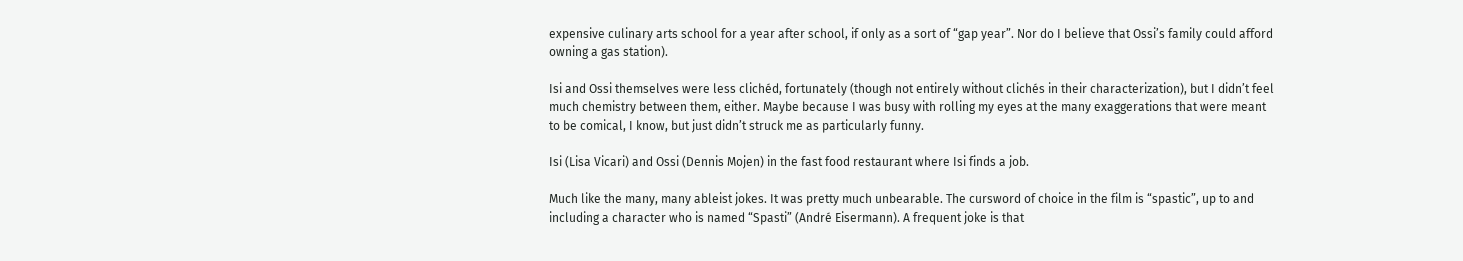expensive culinary arts school for a year after school, if only as a sort of “gap year”. Nor do I believe that Ossi’s family could afford owning a gas station).

Isi and Ossi themselves were less clichéd, fortunately (though not entirely without clichés in their characterization), but I didn’t feel much chemistry between them, either. Maybe because I was busy with rolling my eyes at the many exaggerations that were meant to be comical, I know, but just didn’t struck me as particularly funny.

Isi (Lisa Vicari) and Ossi (Dennis Mojen) in the fast food restaurant where Isi finds a job.

Much like the many, many ableist jokes. It was pretty much unbearable. The cursword of choice in the film is “spastic”, up to and including a character who is named “Spasti” (André Eisermann). A frequent joke is that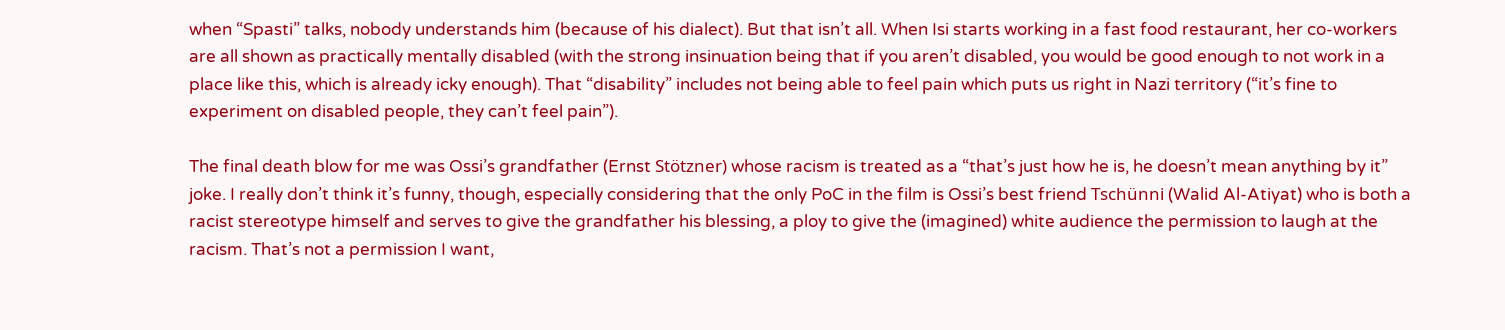when “Spasti” talks, nobody understands him (because of his dialect). But that isn’t all. When Isi starts working in a fast food restaurant, her co-workers are all shown as practically mentally disabled (with the strong insinuation being that if you aren’t disabled, you would be good enough to not work in a place like this, which is already icky enough). That “disability” includes not being able to feel pain which puts us right in Nazi territory (“it’s fine to experiment on disabled people, they can’t feel pain”).

The final death blow for me was Ossi’s grandfather (Ernst Stötzner) whose racism is treated as a “that’s just how he is, he doesn’t mean anything by it” joke. I really don’t think it’s funny, though, especially considering that the only PoC in the film is Ossi’s best friend Tschünni (Walid Al-Atiyat) who is both a racist stereotype himself and serves to give the grandfather his blessing, a ploy to give the (imagined) white audience the permission to laugh at the racism. That’s not a permission I want,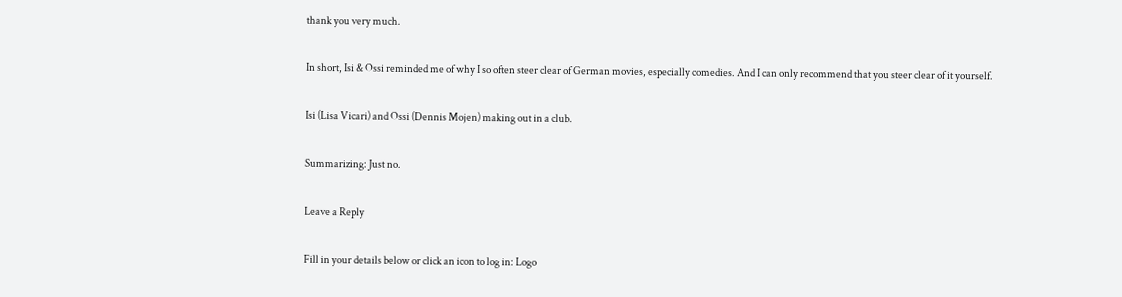thank you very much.

In short, Isi & Ossi reminded me of why I so often steer clear of German movies, especially comedies. And I can only recommend that you steer clear of it yourself.

Isi (Lisa Vicari) and Ossi (Dennis Mojen) making out in a club.

Summarizing: Just no.

Leave a Reply

Fill in your details below or click an icon to log in: Logo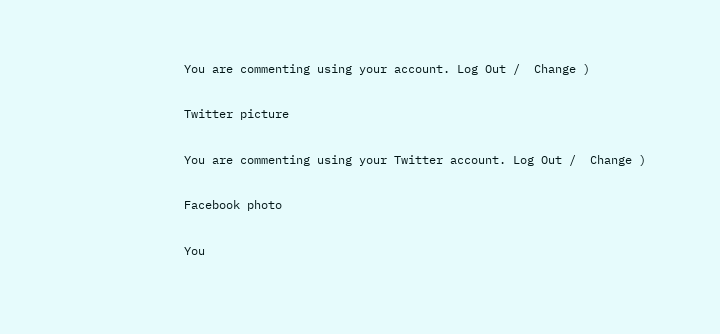You are commenting using your account. Log Out /  Change )

Twitter picture

You are commenting using your Twitter account. Log Out /  Change )

Facebook photo

You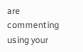are commenting using your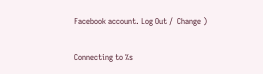Facebook account. Log Out /  Change )

Connecting to %s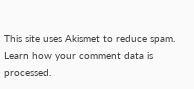This site uses Akismet to reduce spam. Learn how your comment data is processed.